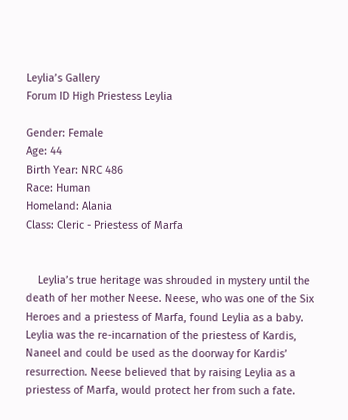Leylia’s Gallery
Forum ID High Priestess Leylia

Gender: Female
Age: 44
Birth Year: NRC 486
Race: Human
Homeland: Alania
Class: Cleric - Priestess of Marfa


    Leylia’s true heritage was shrouded in mystery until the death of her mother Neese. Neese, who was one of the Six Heroes and a priestess of Marfa, found Leylia as a baby. Leylia was the re-incarnation of the priestess of Kardis, Naneel and could be used as the doorway for Kardis’ resurrection. Neese believed that by raising Leylia as a priestess of Marfa, would protect her from such a fate.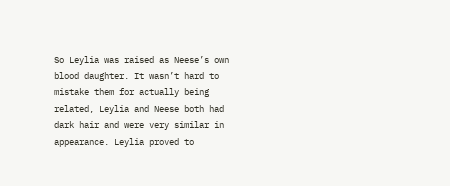So Leylia was raised as Neese’s own blood daughter. It wasn’t hard to mistake them for actually being related, Leylia and Neese both had dark hair and were very similar in appearance. Leylia proved to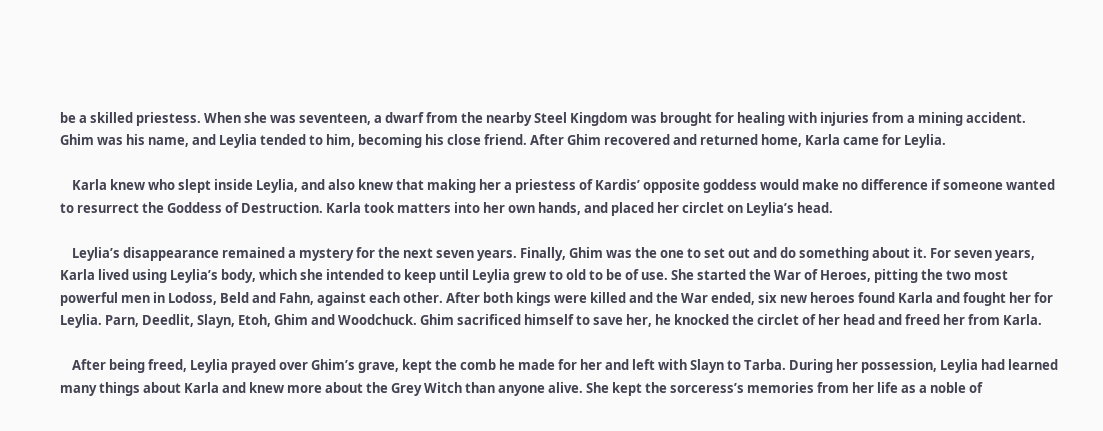be a skilled priestess. When she was seventeen, a dwarf from the nearby Steel Kingdom was brought for healing with injuries from a mining accident. Ghim was his name, and Leylia tended to him, becoming his close friend. After Ghim recovered and returned home, Karla came for Leylia.

    Karla knew who slept inside Leylia, and also knew that making her a priestess of Kardis’ opposite goddess would make no difference if someone wanted to resurrect the Goddess of Destruction. Karla took matters into her own hands, and placed her circlet on Leylia’s head.

    Leylia’s disappearance remained a mystery for the next seven years. Finally, Ghim was the one to set out and do something about it. For seven years, Karla lived using Leylia’s body, which she intended to keep until Leylia grew to old to be of use. She started the War of Heroes, pitting the two most powerful men in Lodoss, Beld and Fahn, against each other. After both kings were killed and the War ended, six new heroes found Karla and fought her for Leylia. Parn, Deedlit, Slayn, Etoh, Ghim and Woodchuck. Ghim sacrificed himself to save her, he knocked the circlet of her head and freed her from Karla.

    After being freed, Leylia prayed over Ghim’s grave, kept the comb he made for her and left with Slayn to Tarba. During her possession, Leylia had learned many things about Karla and knew more about the Grey Witch than anyone alive. She kept the sorceress’s memories from her life as a noble of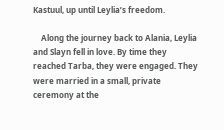Kastuul, up until Leylia’s freedom.

    Along the journey back to Alania, Leylia and Slayn fell in love. By time they reached Tarba, they were engaged. They were married in a small, private ceremony at the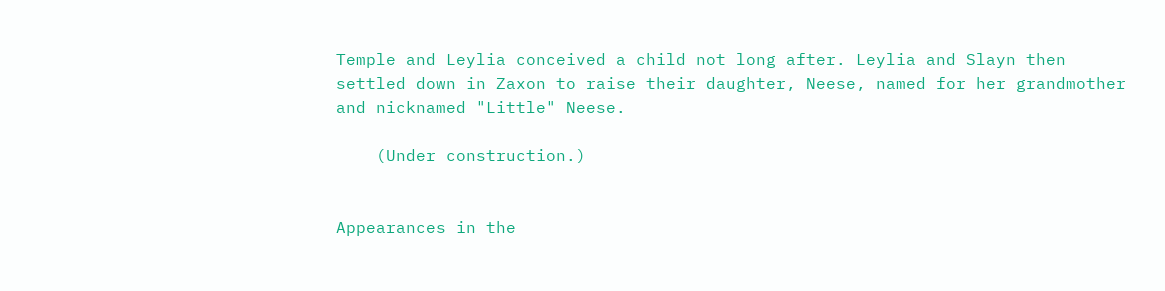Temple and Leylia conceived a child not long after. Leylia and Slayn then settled down in Zaxon to raise their daughter, Neese, named for her grandmother and nicknamed "Little" Neese.

    (Under construction.)


Appearances in the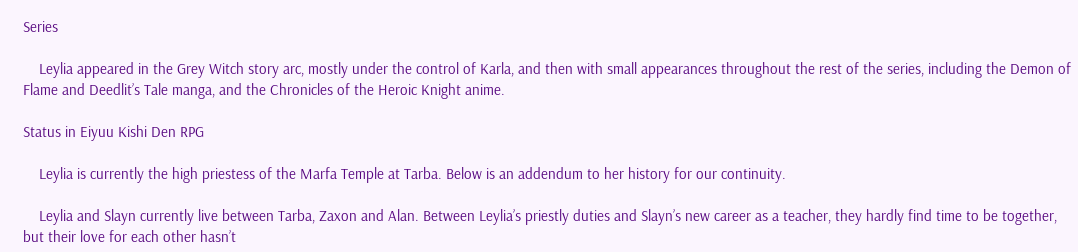Series

    Leylia appeared in the Grey Witch story arc, mostly under the control of Karla, and then with small appearances throughout the rest of the series, including the Demon of Flame and Deedlit’s Tale manga, and the Chronicles of the Heroic Knight anime.

Status in Eiyuu Kishi Den RPG

    Leylia is currently the high priestess of the Marfa Temple at Tarba. Below is an addendum to her history for our continuity.

    Leylia and Slayn currently live between Tarba, Zaxon and Alan. Between Leylia’s priestly duties and Slayn’s new career as a teacher, they hardly find time to be together, but their love for each other hasn’t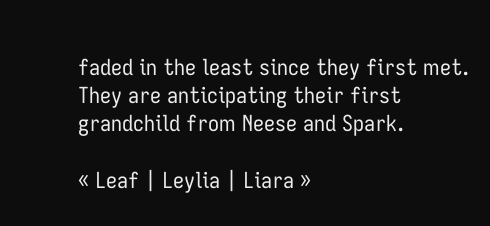faded in the least since they first met. They are anticipating their first grandchild from Neese and Spark.

« Leaf | Leylia | Liara »